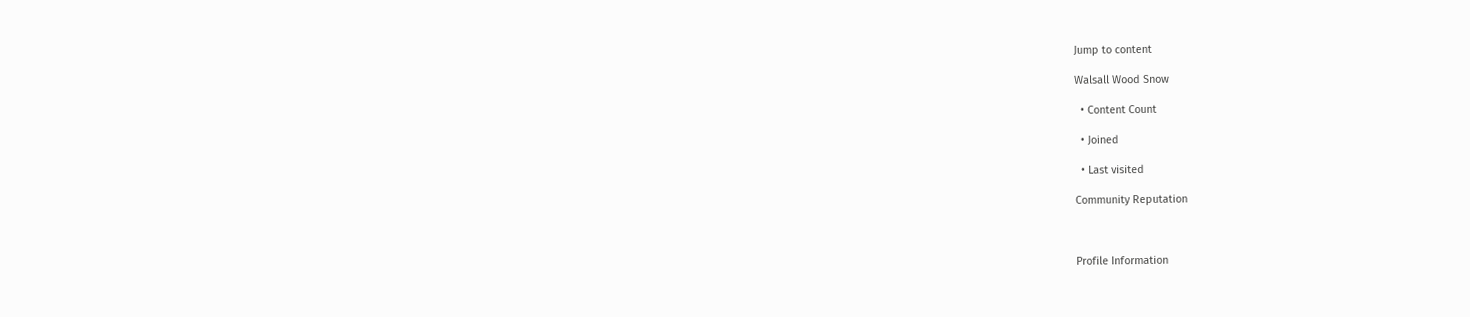Jump to content

Walsall Wood Snow

  • Content Count

  • Joined

  • Last visited

Community Reputation



Profile Information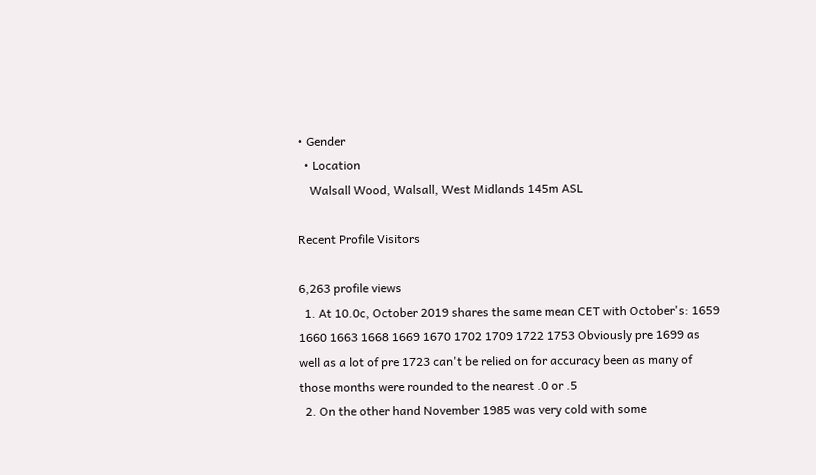• Gender
  • Location
    Walsall Wood, Walsall, West Midlands 145m ASL

Recent Profile Visitors

6,263 profile views
  1. At 10.0c, October 2019 shares the same mean CET with October's: 1659 1660 1663 1668 1669 1670 1702 1709 1722 1753 Obviously pre 1699 as well as a lot of pre 1723 can't be relied on for accuracy been as many of those months were rounded to the nearest .0 or .5
  2. On the other hand November 1985 was very cold with some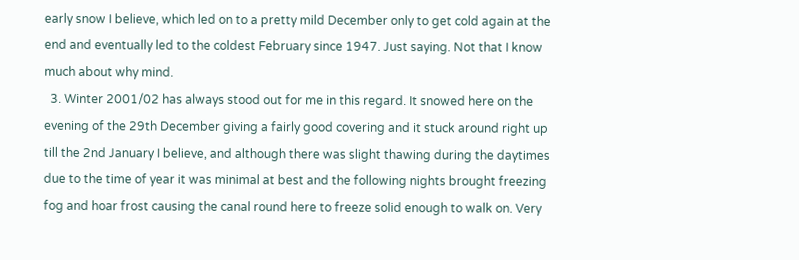early snow I believe, which led on to a pretty mild December only to get cold again at the end and eventually led to the coldest February since 1947. Just saying. Not that I know much about why mind.
  3. Winter 2001/02 has always stood out for me in this regard. It snowed here on the evening of the 29th December giving a fairly good covering and it stuck around right up till the 2nd January I believe, and although there was slight thawing during the daytimes due to the time of year it was minimal at best and the following nights brought freezing fog and hoar frost causing the canal round here to freeze solid enough to walk on. Very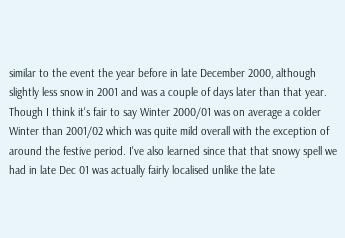similar to the event the year before in late December 2000, although slightly less snow in 2001 and was a couple of days later than that year. Though I think it's fair to say Winter 2000/01 was on average a colder Winter than 2001/02 which was quite mild overall with the exception of around the festive period. I've also learned since that that snowy spell we had in late Dec 01 was actually fairly localised unlike the late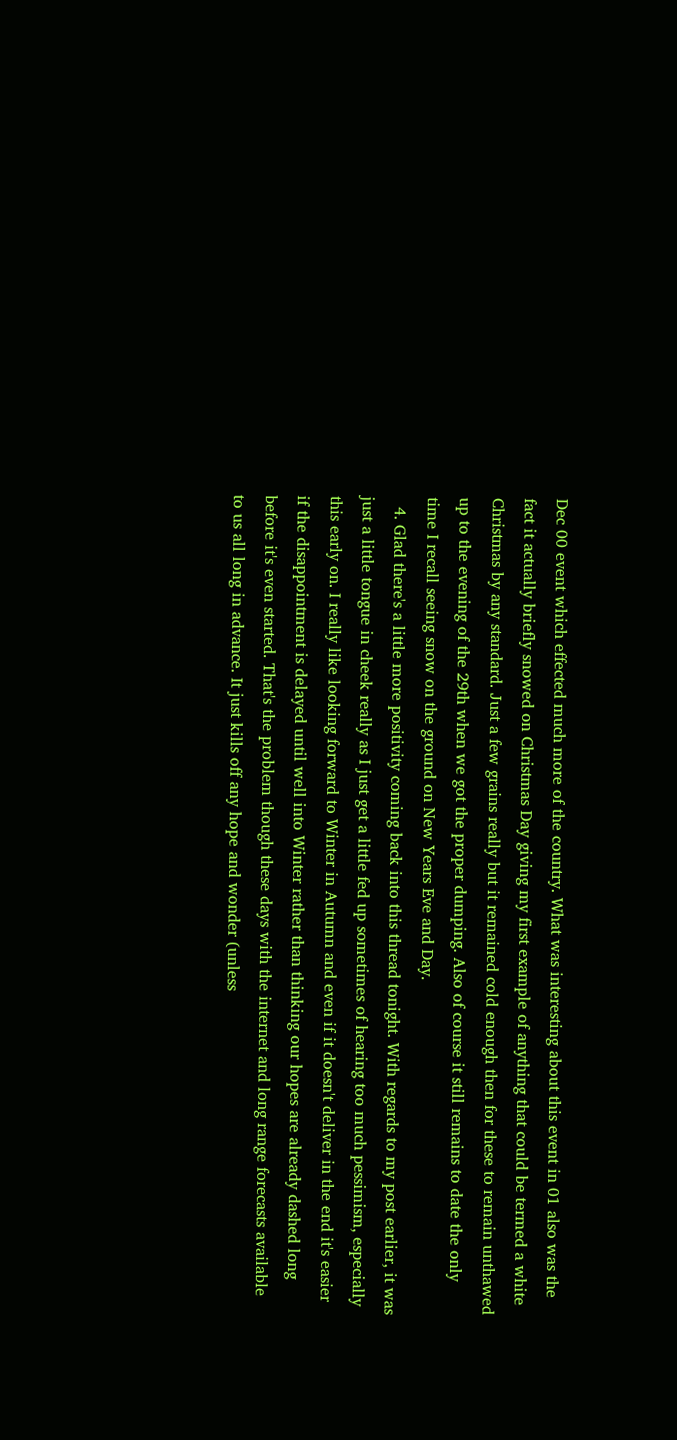Dec 00 event which effected much more of the country. What was interesting about this event in 01 also was the fact it actually briefly snowed on Christmas Day giving my first example of anything that could be termed a white Christmas by any standard. Just a few grains really but it remained cold enough then for these to remain unthawed up to the evening of the 29th when we got the proper dumping. Also of course it still remains to date the only time I recall seeing snow on the ground on New Years Eve and Day.
  4. Glad there's a little more positivity coming back into this thread tonight. With regards to my post earlier, it was just a little tongue in cheek really as I just get a little fed up sometimes of hearing too much pessimism, especially this early on. I really like looking forward to Winter in Autumn and even if it doesn't deliver in the end it's easier if the disappointment is delayed until well into Winter rather than thinking our hopes are already dashed long before it's even started. That's the problem though these days with the internet and long range forecasts available to us all long in advance. It just kills off any hope and wonder (unless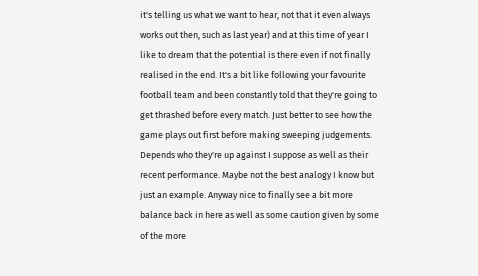it's telling us what we want to hear, not that it even always works out then, such as last year) and at this time of year I like to dream that the potential is there even if not finally realised in the end. It's a bit like following your favourite football team and been constantly told that they're going to get thrashed before every match. Just better to see how the game plays out first before making sweeping judgements. Depends who they're up against I suppose as well as their recent performance. Maybe not the best analogy I know but just an example. Anyway nice to finally see a bit more balance back in here as well as some caution given by some of the more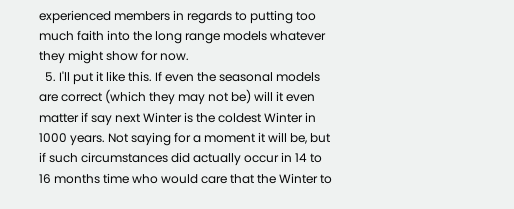experienced members in regards to putting too much faith into the long range models whatever they might show for now.
  5. I'll put it like this. If even the seasonal models are correct (which they may not be) will it even matter if say next Winter is the coldest Winter in 1000 years. Not saying for a moment it will be, but if such circumstances did actually occur in 14 to 16 months time who would care that the Winter to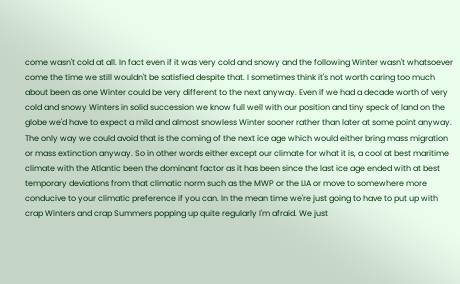come wasn't cold at all. In fact even if it was very cold and snowy and the following Winter wasn't whatsoever come the time we still wouldn't be satisfied despite that. I sometimes think it's not worth caring too much about been as one Winter could be very different to the next anyway. Even if we had a decade worth of very cold and snowy Winters in solid succession we know full well with our position and tiny speck of land on the globe we'd have to expect a mild and almost snowless Winter sooner rather than later at some point anyway. The only way we could avoid that is the coming of the next ice age which would either bring mass migration or mass extinction anyway. So in other words either except our climate for what it is, a cool at best maritime climate with the Atlantic been the dominant factor as it has been since the last ice age ended with at best temporary deviations from that climatic norm such as the MWP or the LIA or move to somewhere more conducive to your climatic preference if you can. In the mean time we're just going to have to put up with crap Winters and crap Summers popping up quite regularly I'm afraid. We just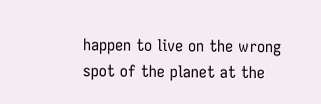happen to live on the wrong spot of the planet at the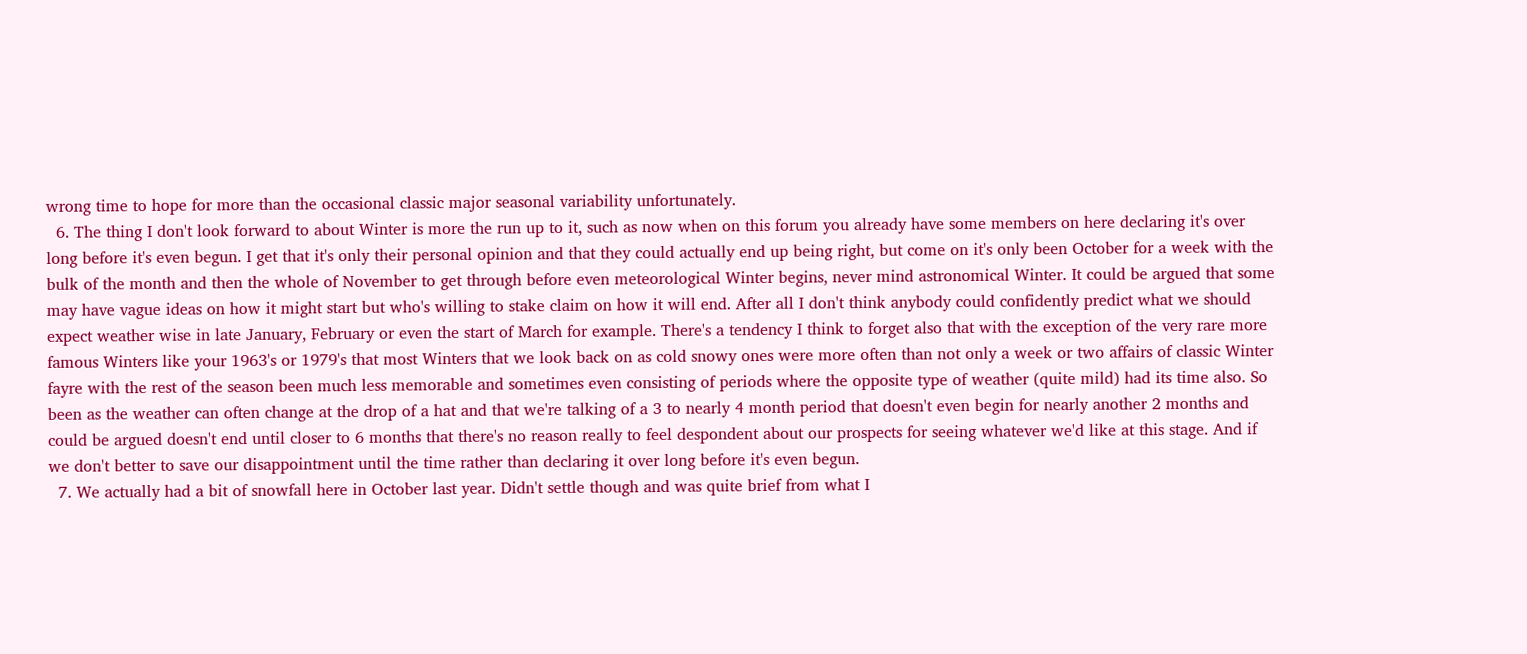wrong time to hope for more than the occasional classic major seasonal variability unfortunately.
  6. The thing I don't look forward to about Winter is more the run up to it, such as now when on this forum you already have some members on here declaring it's over long before it's even begun. I get that it's only their personal opinion and that they could actually end up being right, but come on it's only been October for a week with the bulk of the month and then the whole of November to get through before even meteorological Winter begins, never mind astronomical Winter. It could be argued that some may have vague ideas on how it might start but who's willing to stake claim on how it will end. After all I don't think anybody could confidently predict what we should expect weather wise in late January, February or even the start of March for example. There's a tendency I think to forget also that with the exception of the very rare more famous Winters like your 1963's or 1979's that most Winters that we look back on as cold snowy ones were more often than not only a week or two affairs of classic Winter fayre with the rest of the season been much less memorable and sometimes even consisting of periods where the opposite type of weather (quite mild) had its time also. So been as the weather can often change at the drop of a hat and that we're talking of a 3 to nearly 4 month period that doesn't even begin for nearly another 2 months and could be argued doesn't end until closer to 6 months that there's no reason really to feel despondent about our prospects for seeing whatever we'd like at this stage. And if we don't better to save our disappointment until the time rather than declaring it over long before it's even begun.
  7. We actually had a bit of snowfall here in October last year. Didn't settle though and was quite brief from what I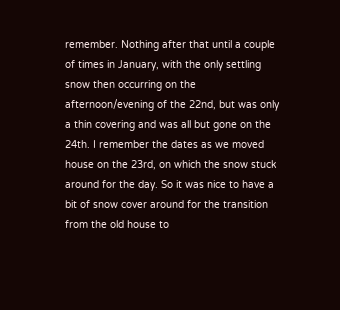remember. Nothing after that until a couple of times in January, with the only settling snow then occurring on the afternoon/evening of the 22nd, but was only a thin covering and was all but gone on the 24th. I remember the dates as we moved house on the 23rd, on which the snow stuck around for the day. So it was nice to have a bit of snow cover around for the transition from the old house to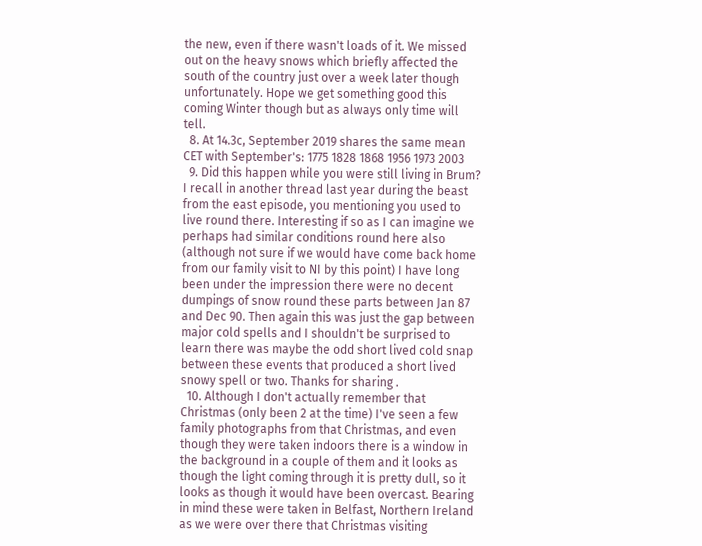the new, even if there wasn't loads of it. We missed out on the heavy snows which briefly affected the south of the country just over a week later though unfortunately. Hope we get something good this coming Winter though but as always only time will tell.
  8. At 14.3c, September 2019 shares the same mean CET with September's: 1775 1828 1868 1956 1973 2003
  9. Did this happen while you were still living in Brum? I recall in another thread last year during the beast from the east episode, you mentioning you used to live round there. Interesting if so as I can imagine we perhaps had similar conditions round here also (although not sure if we would have come back home from our family visit to NI by this point) I have long been under the impression there were no decent dumpings of snow round these parts between Jan 87 and Dec 90. Then again this was just the gap between major cold spells and I shouldn't be surprised to learn there was maybe the odd short lived cold snap between these events that produced a short lived snowy spell or two. Thanks for sharing .
  10. Although I don't actually remember that Christmas (only been 2 at the time) I've seen a few family photographs from that Christmas, and even though they were taken indoors there is a window in the background in a couple of them and it looks as though the light coming through it is pretty dull, so it looks as though it would have been overcast. Bearing in mind these were taken in Belfast, Northern Ireland as we were over there that Christmas visiting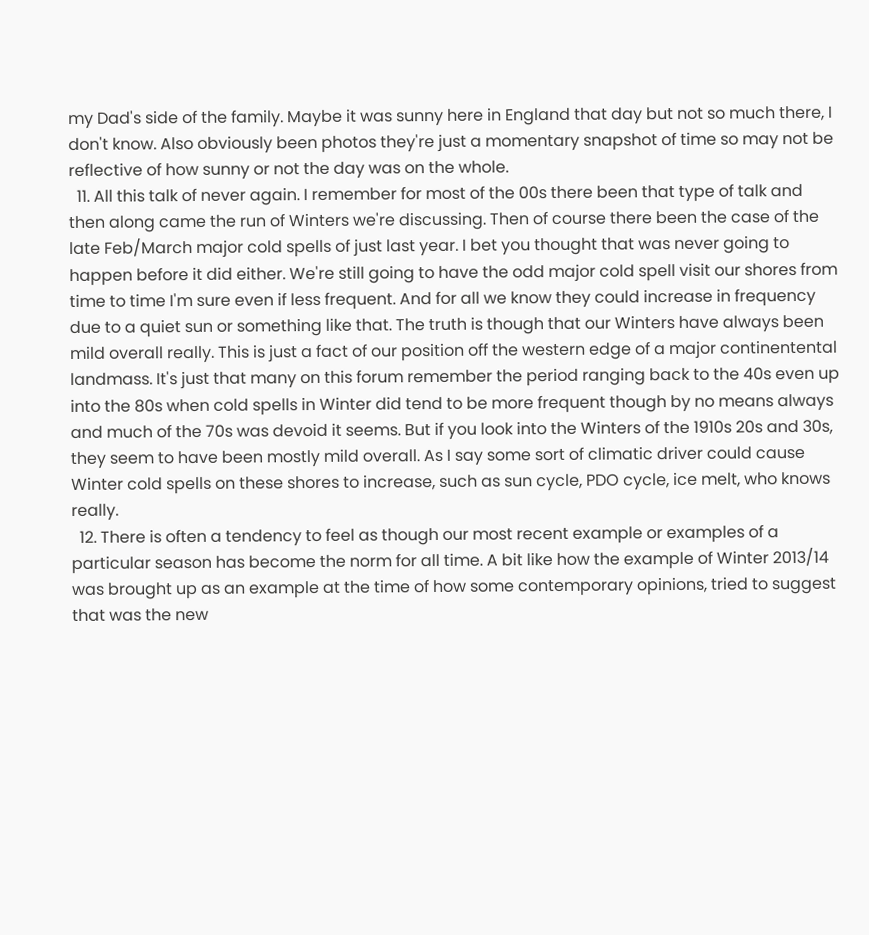my Dad's side of the family. Maybe it was sunny here in England that day but not so much there, I don't know. Also obviously been photos they're just a momentary snapshot of time so may not be reflective of how sunny or not the day was on the whole.
  11. All this talk of never again. I remember for most of the 00s there been that type of talk and then along came the run of Winters we're discussing. Then of course there been the case of the late Feb/March major cold spells of just last year. I bet you thought that was never going to happen before it did either. We're still going to have the odd major cold spell visit our shores from time to time I'm sure even if less frequent. And for all we know they could increase in frequency due to a quiet sun or something like that. The truth is though that our Winters have always been mild overall really. This is just a fact of our position off the western edge of a major continentental landmass. It's just that many on this forum remember the period ranging back to the 40s even up into the 80s when cold spells in Winter did tend to be more frequent though by no means always and much of the 70s was devoid it seems. But if you look into the Winters of the 1910s 20s and 30s, they seem to have been mostly mild overall. As I say some sort of climatic driver could cause Winter cold spells on these shores to increase, such as sun cycle, PDO cycle, ice melt, who knows really.
  12. There is often a tendency to feel as though our most recent example or examples of a particular season has become the norm for all time. A bit like how the example of Winter 2013/14 was brought up as an example at the time of how some contemporary opinions, tried to suggest that was the new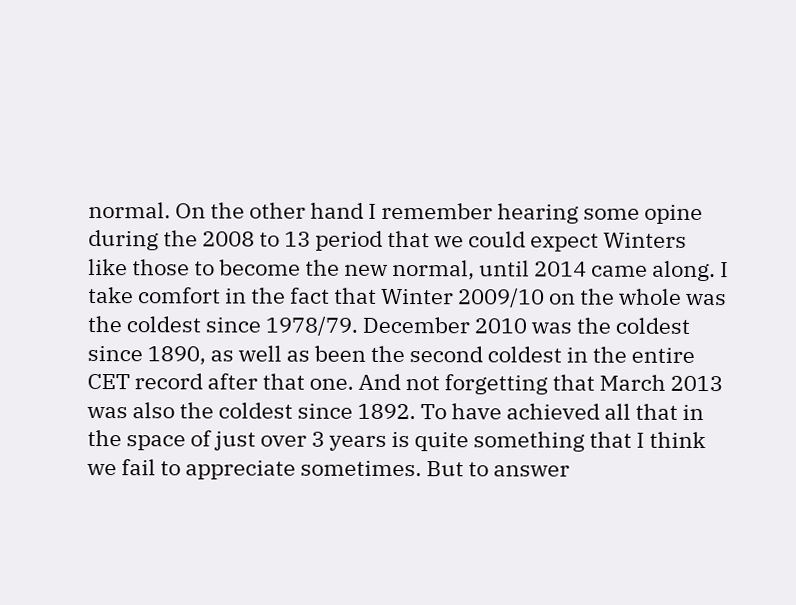normal. On the other hand I remember hearing some opine during the 2008 to 13 period that we could expect Winters like those to become the new normal, until 2014 came along. I take comfort in the fact that Winter 2009/10 on the whole was the coldest since 1978/79. December 2010 was the coldest since 1890, as well as been the second coldest in the entire CET record after that one. And not forgetting that March 2013 was also the coldest since 1892. To have achieved all that in the space of just over 3 years is quite something that I think we fail to appreciate sometimes. But to answer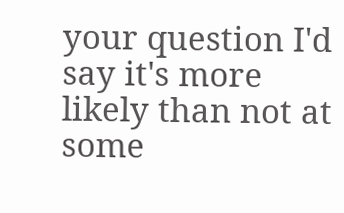your question I'd say it's more likely than not at some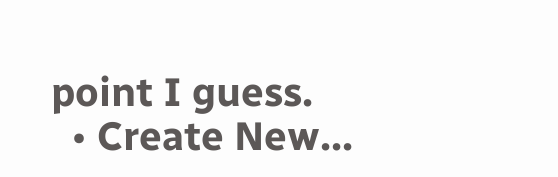point I guess.
  • Create New...